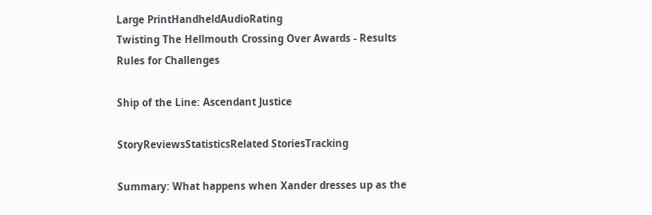Large PrintHandheldAudioRating
Twisting The Hellmouth Crossing Over Awards - Results
Rules for Challenges

Ship of the Line: Ascendant Justice

StoryReviewsStatisticsRelated StoriesTracking

Summary: What happens when Xander dresses up as the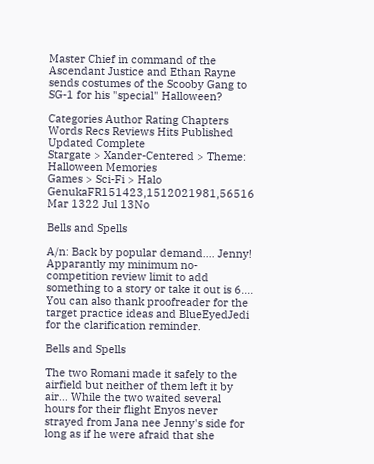Master Chief in command of the Ascendant Justice and Ethan Rayne sends costumes of the Scooby Gang to SG-1 for his "special" Halloween?

Categories Author Rating Chapters Words Recs Reviews Hits Published Updated Complete
Stargate > Xander-Centered > Theme: Halloween Memories
Games > Sci-Fi > Halo
GenukaFR151423,1512021981,56516 Mar 1322 Jul 13No

Bells and Spells

A/n: Back by popular demand.... Jenny! Apparantly my minimum no-competition review limit to add something to a story or take it out is 6.... You can also thank proofreader for the target practice ideas and BlueEyedJedi for the clarification reminder.

Bells and Spells

The two Romani made it safely to the airfield but neither of them left it by air... While the two waited several hours for their flight Enyos never strayed from Jana nee Jenny's side for long as if he were afraid that she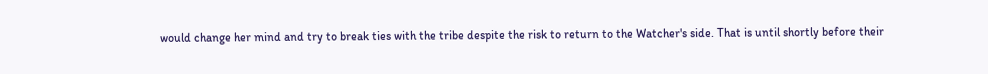would change her mind and try to break ties with the tribe despite the risk to return to the Watcher's side. That is until shortly before their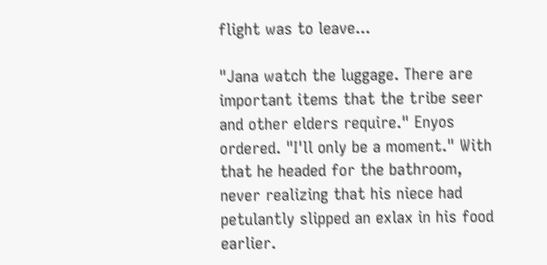flight was to leave...

"Jana watch the luggage. There are important items that the tribe seer and other elders require." Enyos ordered. "I'll only be a moment." With that he headed for the bathroom, never realizing that his niece had petulantly slipped an exlax in his food earlier.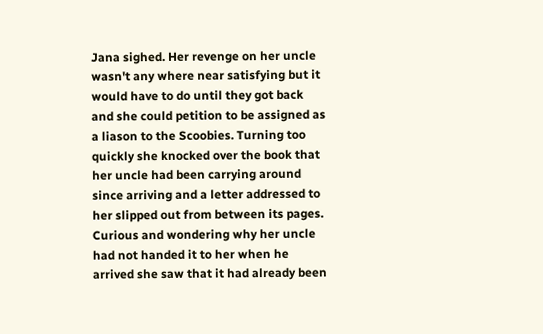Jana sighed. Her revenge on her uncle wasn't any where near satisfying but it would have to do until they got back and she could petition to be assigned as a liason to the Scoobies. Turning too quickly she knocked over the book that her uncle had been carrying around since arriving and a letter addressed to her slipped out from between its pages. Curious and wondering why her uncle had not handed it to her when he arrived she saw that it had already been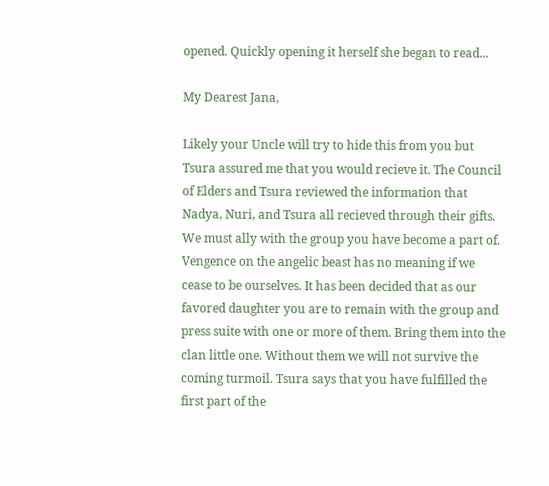opened. Quickly opening it herself she began to read...

My Dearest Jana,

Likely your Uncle will try to hide this from you but Tsura assured me that you would recieve it. The Council of Elders and Tsura reviewed the information that Nadya, Nuri, and Tsura all recieved through their gifts. We must ally with the group you have become a part of. Vengence on the angelic beast has no meaning if we cease to be ourselves. It has been decided that as our favored daughter you are to remain with the group and press suite with one or more of them. Bring them into the clan little one. Without them we will not survive the coming turmoil. Tsura says that you have fulfilled the first part of the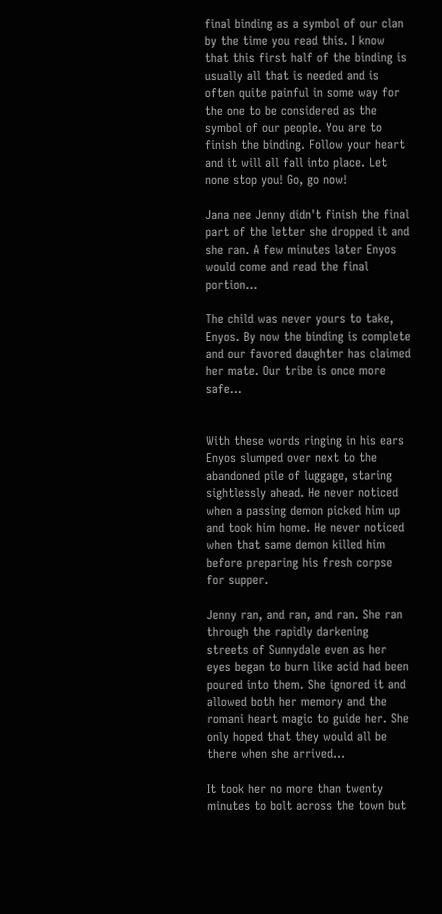final binding as a symbol of our clan by the time you read this. I know that this first half of the binding is usually all that is needed and is often quite painful in some way for the one to be considered as the symbol of our people. You are to finish the binding. Follow your heart and it will all fall into place. Let none stop you! Go, go now!

Jana nee Jenny didn't finish the final part of the letter she dropped it and she ran. A few minutes later Enyos would come and read the final portion...

The child was never yours to take, Enyos. By now the binding is complete and our favored daughter has claimed her mate. Our tribe is once more safe...


With these words ringing in his ears Enyos slumped over next to the abandoned pile of luggage, staring sightlessly ahead. He never noticed when a passing demon picked him up and took him home. He never noticed when that same demon killed him before preparing his fresh corpse for supper.

Jenny ran, and ran, and ran. She ran through the rapidly darkening streets of Sunnydale even as her eyes began to burn like acid had been poured into them. She ignored it and allowed both her memory and the romani heart magic to guide her. She only hoped that they would all be there when she arrived...

It took her no more than twenty minutes to bolt across the town but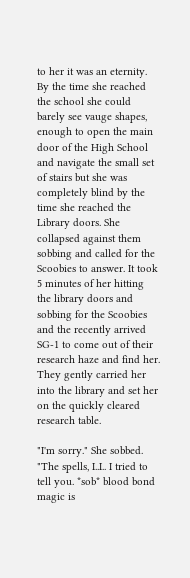to her it was an eternity. By the time she reached the school she could barely see vauge shapes, enough to open the main door of the High School and navigate the small set of stairs but she was completely blind by the time she reached the Library doors. She collapsed against them sobbing and called for the Scoobies to answer. It took 5 minutes of her hitting the library doors and sobbing for the Scoobies and the recently arrived SG-1 to come out of their research haze and find her. They gently carried her into the library and set her on the quickly cleared research table.

"I'm sorry." She sobbed. "The spells, I..I.. I tried to tell you. *sob* blood bond magic is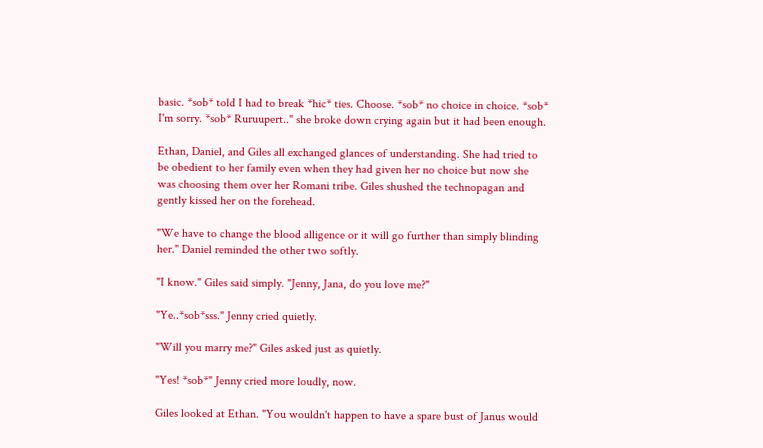basic. *sob* told I had to break *hic* ties. Choose. *sob* no choice in choice. *sob* I'm sorry. *sob* Ruruupert.." she broke down crying again but it had been enough.

Ethan, Daniel, and Giles all exchanged glances of understanding. She had tried to be obedient to her family even when they had given her no choice but now she was choosing them over her Romani tribe. Giles shushed the technopagan and gently kissed her on the forehead.

"We have to change the blood alligence or it will go further than simply blinding her." Daniel reminded the other two softly.

"I know." Giles said simply. "Jenny, Jana, do you love me?"

"Ye..*sob*sss." Jenny cried quietly.

"Will you marry me?" Giles asked just as quietly.

"Yes! *sob*" Jenny cried more loudly, now.

Giles looked at Ethan. "You wouldn't happen to have a spare bust of Janus would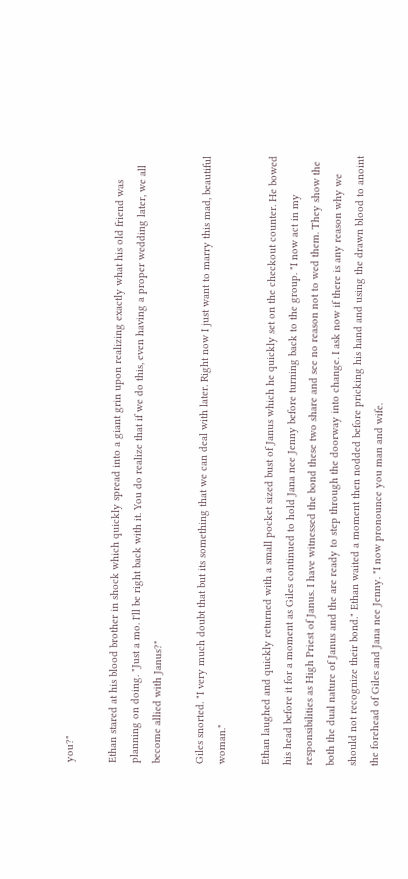you?"

Ethan stared at his blood brother in shock which quickly spread into a giant grin upon realizing exactly what his old friend was planning on doing. "Just a mo. I'll be right back with it. You do realize that if we do this, even having a proper wedding later, we all become allied with Janus?"

Giles snorted. "I very much doubt that but its something that we can deal with later. Right now I just want to marry this mad, beautiful woman."

Ethan laughed and quickly returned with a small pocket sized bust of Janus which he quickly set on the checkout counter. He bowed his head before it for a moment as Giles continued to hold Jana nee Jenny before turning back to the group. "I now act in my responsibilities as High Priest of Janus. I have witnessed the bond these two share and see no reason not to wed them. They show the both the dual nature of Janus and the are ready to step through the doorway into change. I ask now if there is any reason why we should not recognize their bond." Ethan waited a moment then nodded before pricking his hand and using the drawn blood to anoint the forehead of Giles and Jana nee Jenny. "I now pronounce you man and wife.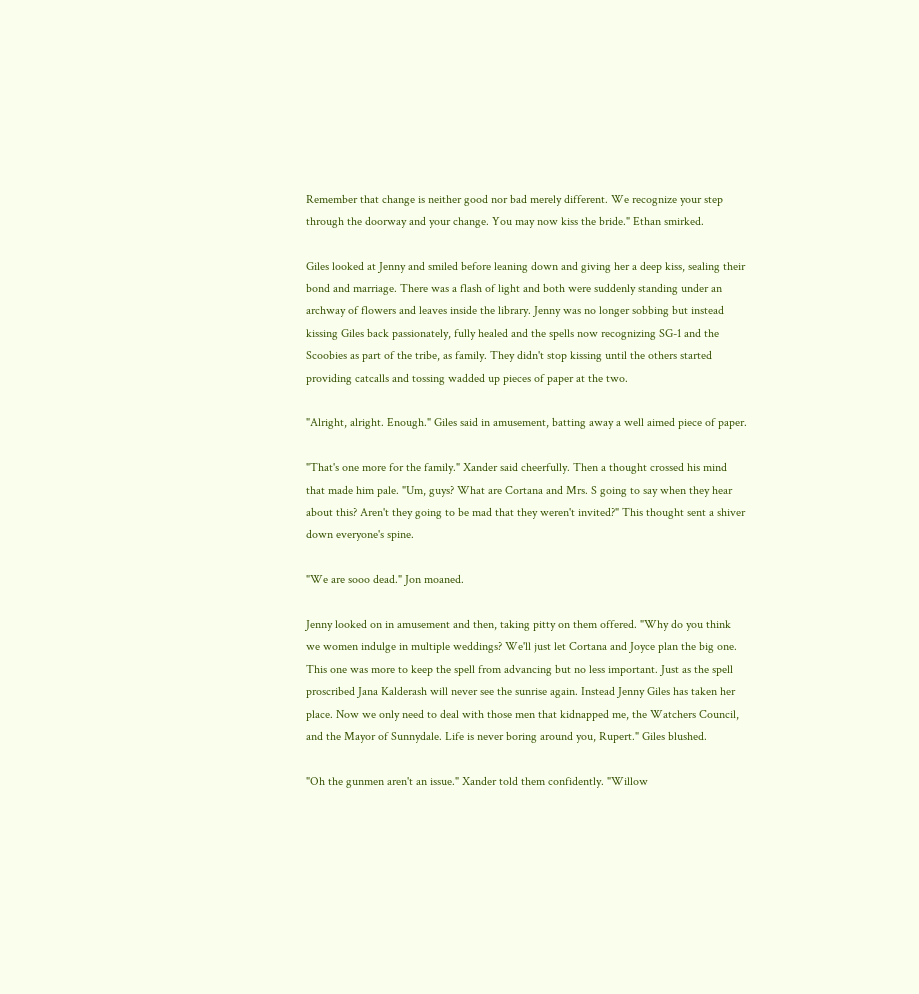Remember that change is neither good nor bad merely different. We recognize your step through the doorway and your change. You may now kiss the bride." Ethan smirked.

Giles looked at Jenny and smiled before leaning down and giving her a deep kiss, sealing their bond and marriage. There was a flash of light and both were suddenly standing under an archway of flowers and leaves inside the library. Jenny was no longer sobbing but instead kissing Giles back passionately, fully healed and the spells now recognizing SG-1 and the Scoobies as part of the tribe, as family. They didn't stop kissing until the others started providing catcalls and tossing wadded up pieces of paper at the two.

"Alright, alright. Enough." Giles said in amusement, batting away a well aimed piece of paper.

"That's one more for the family." Xander said cheerfully. Then a thought crossed his mind that made him pale. "Um, guys? What are Cortana and Mrs. S going to say when they hear about this? Aren't they going to be mad that they weren't invited?" This thought sent a shiver down everyone's spine.

"We are sooo dead." Jon moaned.

Jenny looked on in amusement and then, taking pitty on them offered. "Why do you think we women indulge in multiple weddings? We'll just let Cortana and Joyce plan the big one. This one was more to keep the spell from advancing but no less important. Just as the spell proscribed Jana Kalderash will never see the sunrise again. Instead Jenny Giles has taken her place. Now we only need to deal with those men that kidnapped me, the Watchers Council, and the Mayor of Sunnydale. Life is never boring around you, Rupert." Giles blushed.

"Oh the gunmen aren't an issue." Xander told them confidently. "Willow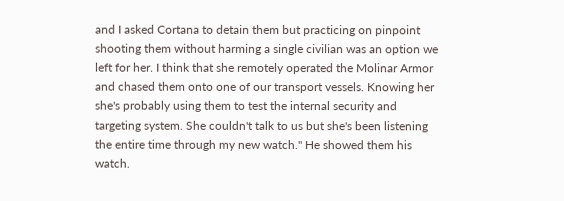and I asked Cortana to detain them but practicing on pinpoint shooting them without harming a single civilian was an option we left for her. I think that she remotely operated the Molinar Armor and chased them onto one of our transport vessels. Knowing her she's probably using them to test the internal security and targeting system. She couldn't talk to us but she's been listening the entire time through my new watch." He showed them his watch.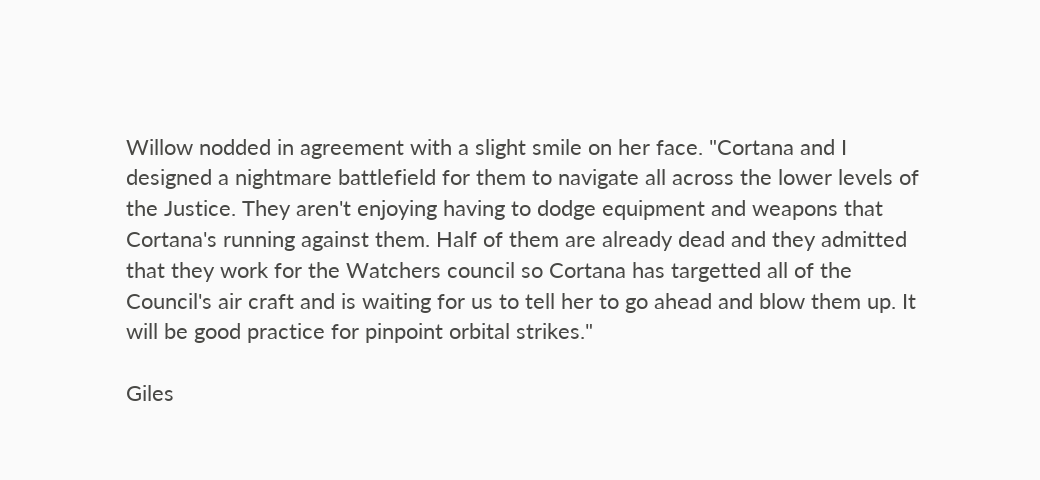Willow nodded in agreement with a slight smile on her face. "Cortana and I designed a nightmare battlefield for them to navigate all across the lower levels of the Justice. They aren't enjoying having to dodge equipment and weapons that Cortana's running against them. Half of them are already dead and they admitted that they work for the Watchers council so Cortana has targetted all of the Council's air craft and is waiting for us to tell her to go ahead and blow them up. It will be good practice for pinpoint orbital strikes."

Giles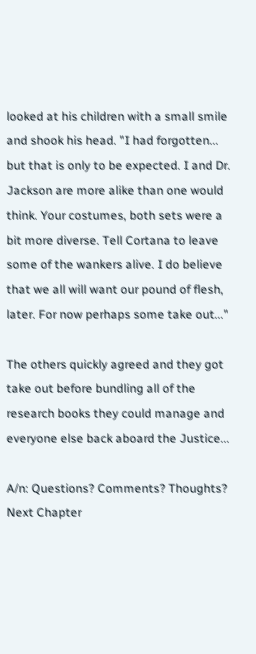looked at his children with a small smile and shook his head. "I had forgotten... but that is only to be expected. I and Dr. Jackson are more alike than one would think. Your costumes, both sets were a bit more diverse. Tell Cortana to leave some of the wankers alive. I do believe that we all will want our pound of flesh, later. For now perhaps some take out..."

The others quickly agreed and they got take out before bundling all of the research books they could manage and everyone else back aboard the Justice...

A/n: Questions? Comments? Thoughts?
Next Chapter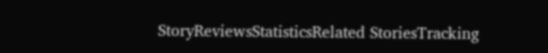StoryReviewsStatisticsRelated StoriesTracking